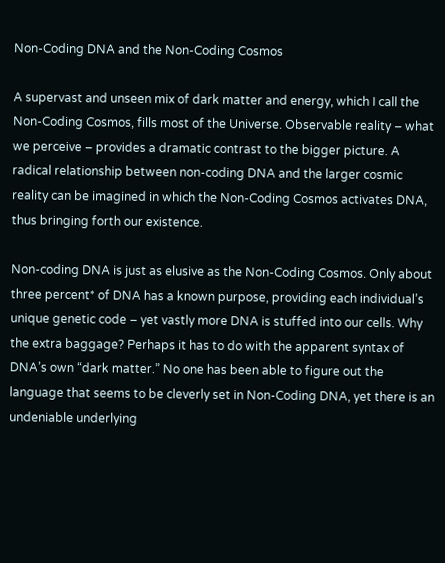Non-Coding DNA and the Non-Coding Cosmos

A supervast and unseen mix of dark matter and energy, which I call the Non-Coding Cosmos, fills most of the Universe. Observable reality – what we perceive – provides a dramatic contrast to the bigger picture. A radical relationship between non-coding DNA and the larger cosmic reality can be imagined in which the Non-Coding Cosmos activates DNA, thus bringing forth our existence.

Non-coding DNA is just as elusive as the Non-Coding Cosmos. Only about three percent* of DNA has a known purpose, providing each individual’s unique genetic code – yet vastly more DNA is stuffed into our cells. Why the extra baggage? Perhaps it has to do with the apparent syntax of DNA’s own “dark matter.” No one has been able to figure out the language that seems to be cleverly set in Non-Coding DNA, yet there is an undeniable underlying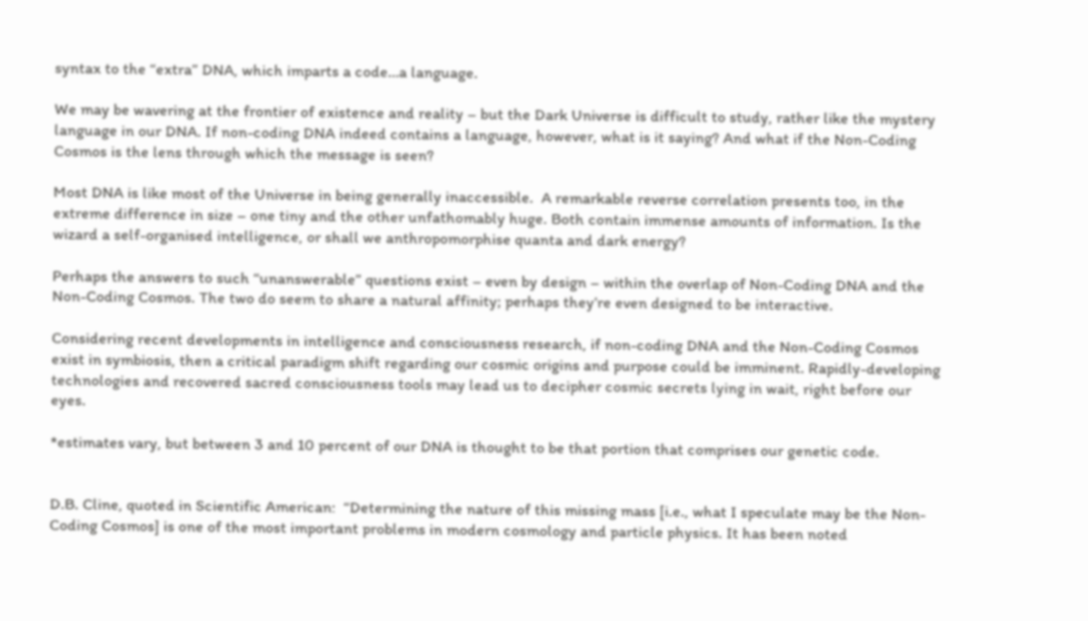syntax to the “extra” DNA, which imparts a code…a language.

We may be wavering at the frontier of existence and reality – but the Dark Universe is difficult to study, rather like the mystery language in our DNA. If non-coding DNA indeed contains a language, however, what is it saying? And what if the Non-Coding Cosmos is the lens through which the message is seen?

Most DNA is like most of the Universe in being generally inaccessible.  A remarkable reverse correlation presents too, in the extreme difference in size – one tiny and the other unfathomably huge. Both contain immense amounts of information. Is the wizard a self-organised intelligence, or shall we anthropomorphise quanta and dark energy?

Perhaps the answers to such “unanswerable” questions exist – even by design – within the overlap of Non-Coding DNA and the Non-Coding Cosmos. The two do seem to share a natural affinity; perhaps they’re even designed to be interactive.

Considering recent developments in intelligence and consciousness research, if non-coding DNA and the Non-Coding Cosmos exist in symbiosis, then a critical paradigm shift regarding our cosmic origins and purpose could be imminent. Rapidly-developing technologies and recovered sacred consciousness tools may lead us to decipher cosmic secrets lying in wait, right before our eyes.

*estimates vary, but between 3 and 10 percent of our DNA is thought to be that portion that comprises our genetic code.


D.B. Cline, quoted in Scientific American:  “Determining the nature of this missing mass [i.e., what I speculate may be the Non-Coding Cosmos] is one of the most important problems in modern cosmology and particle physics. It has been noted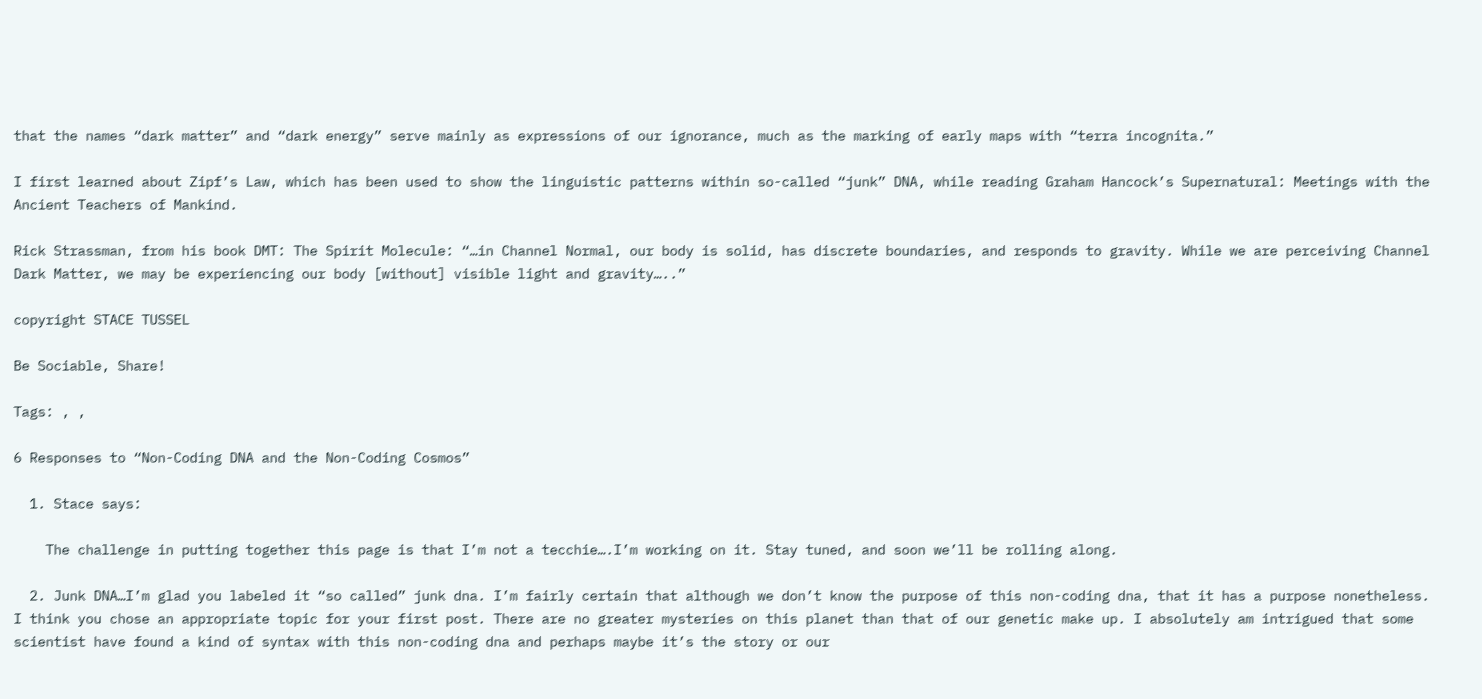that the names “dark matter” and “dark energy” serve mainly as expressions of our ignorance, much as the marking of early maps with “terra incognita.”

I first learned about Zipf’s Law, which has been used to show the linguistic patterns within so-called “junk” DNA, while reading Graham Hancock’s Supernatural: Meetings with the Ancient Teachers of Mankind.

Rick Strassman, from his book DMT: The Spirit Molecule: “…in Channel Normal, our body is solid, has discrete boundaries, and responds to gravity. While we are perceiving Channel Dark Matter, we may be experiencing our body [without] visible light and gravity…..”

copyright STACE TUSSEL

Be Sociable, Share!

Tags: , ,

6 Responses to “Non-Coding DNA and the Non-Coding Cosmos”

  1. Stace says:

    The challenge in putting together this page is that I’m not a tecchie….I’m working on it. Stay tuned, and soon we’ll be rolling along.

  2. Junk DNA…I’m glad you labeled it “so called” junk dna. I’m fairly certain that although we don’t know the purpose of this non-coding dna, that it has a purpose nonetheless. I think you chose an appropriate topic for your first post. There are no greater mysteries on this planet than that of our genetic make up. I absolutely am intrigued that some scientist have found a kind of syntax with this non-coding dna and perhaps maybe it’s the story or our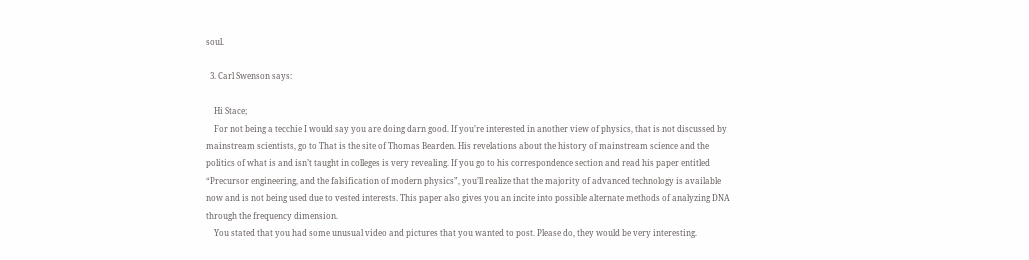soul.

  3. Carl Swenson says:

    Hi Stace;
    For not being a tecchie I would say you are doing darn good. If you’re interested in another view of physics, that is not discussed by mainstream scientists, go to That is the site of Thomas Bearden. His revelations about the history of mainstream science and the politics of what is and isn’t taught in colleges is very revealing. If you go to his correspondence section and read his paper entitled “Precursor engineering, and the falsification of modern physics”, you’ll realize that the majority of advanced technology is available now and is not being used due to vested interests. This paper also gives you an incite into possible alternate methods of analyzing DNA through the frequency dimension.
    You stated that you had some unusual video and pictures that you wanted to post. Please do, they would be very interesting.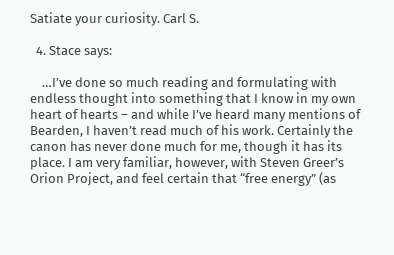Satiate your curiosity. Carl S.

  4. Stace says:

    …I’ve done so much reading and formulating with endless thought into something that I know in my own heart of hearts – and while I’ve heard many mentions of Bearden, I haven’t read much of his work. Certainly the canon has never done much for me, though it has its place. I am very familiar, however, with Steven Greer’s Orion Project, and feel certain that “free energy” (as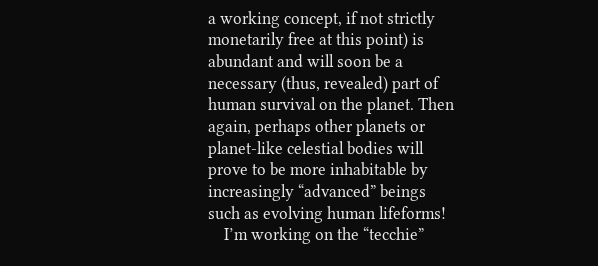a working concept, if not strictly monetarily free at this point) is abundant and will soon be a necessary (thus, revealed) part of human survival on the planet. Then again, perhaps other planets or planet-like celestial bodies will prove to be more inhabitable by increasingly “advanced” beings such as evolving human lifeforms!
    I’m working on the “tecchie”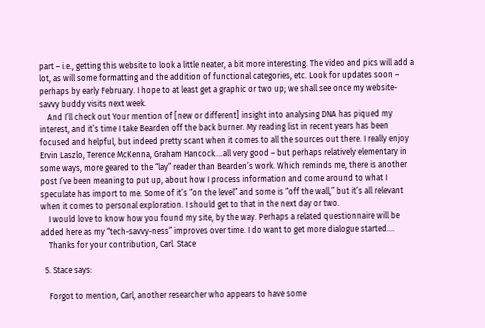part – i.e., getting this website to look a little neater, a bit more interesting. The video and pics will add a lot, as will some formatting and the addition of functional categories, etc. Look for updates soon – perhaps by early February. I hope to at least get a graphic or two up; we shall see once my website-savvy buddy visits next week.
    And I’ll check out Your mention of [new or different] insight into analysing DNA has piqued my interest, and it’s time I take Bearden off the back burner. My reading list in recent years has been focused and helpful, but indeed pretty scant when it comes to all the sources out there. I really enjoy Ervin Laszlo, Terence McKenna, Graham Hancock….all very good – but perhaps relatively elementary in some ways, more geared to the “lay” reader than Bearden’s work. Which reminds me, there is another post I’ve been meaning to put up, about how I process information and come around to what I speculate has import to me. Some of it’s “on the level” and some is “off the wall,” but it’s all relevant when it comes to personal exploration. I should get to that in the next day or two.
    I would love to know how you found my site, by the way. Perhaps a related questionnaire will be added here as my “tech-savvy-ness” improves over time. I do want to get more dialogue started….
    Thanks for your contribution, Carl. Stace

  5. Stace says:

    Forgot to mention, Carl, another researcher who appears to have some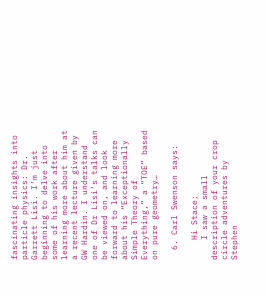fascinating insights into particle physics: Dr. Garrett Lisi. I’m just beginning to delve into some of his work after learning more about him at a recent lecture given by GW Hardin. I understand one of Dr Lisi’s talks can be viewed on, and look forward to learning more about his “Exceptionally Simple Theory of Everything,” a “TOE” based on pure geometry…

  6. Carl Swenson says:

    Hi Stace;
    I saw a small description of your crop circle adventures by Stephen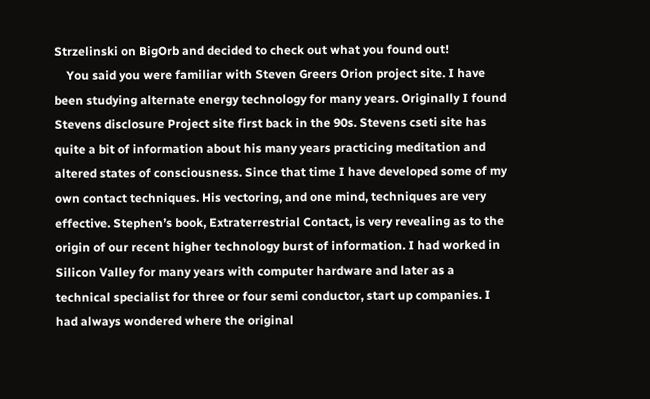Strzelinski on BigOrb and decided to check out what you found out!
    You said you were familiar with Steven Greers Orion project site. I have been studying alternate energy technology for many years. Originally I found Stevens disclosure Project site first back in the 90s. Stevens cseti site has quite a bit of information about his many years practicing meditation and altered states of consciousness. Since that time I have developed some of my own contact techniques. His vectoring, and one mind, techniques are very effective. Stephen’s book, Extraterrestrial Contact, is very revealing as to the origin of our recent higher technology burst of information. I had worked in Silicon Valley for many years with computer hardware and later as a technical specialist for three or four semi conductor, start up companies. I had always wondered where the original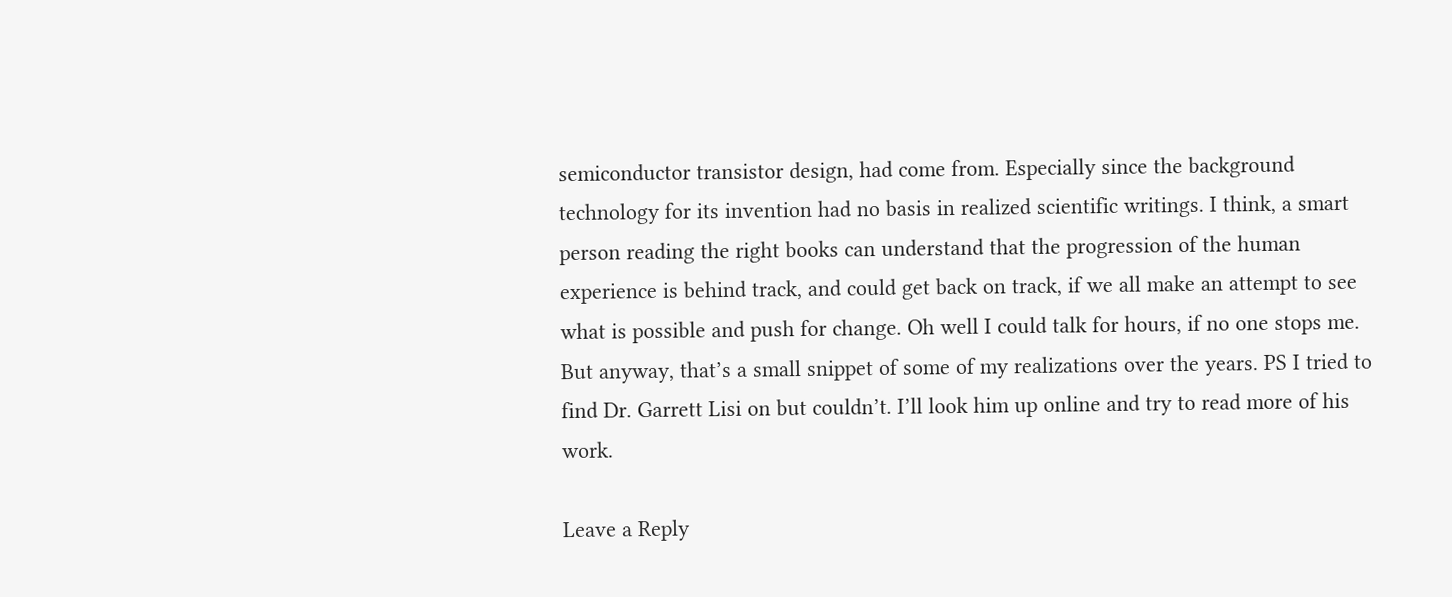semiconductor transistor design, had come from. Especially since the background technology for its invention had no basis in realized scientific writings. I think, a smart person reading the right books can understand that the progression of the human experience is behind track, and could get back on track, if we all make an attempt to see what is possible and push for change. Oh well I could talk for hours, if no one stops me. But anyway, that’s a small snippet of some of my realizations over the years. PS I tried to find Dr. Garrett Lisi on but couldn’t. I’ll look him up online and try to read more of his work.

Leave a Reply